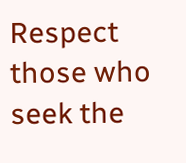Respect those who seek the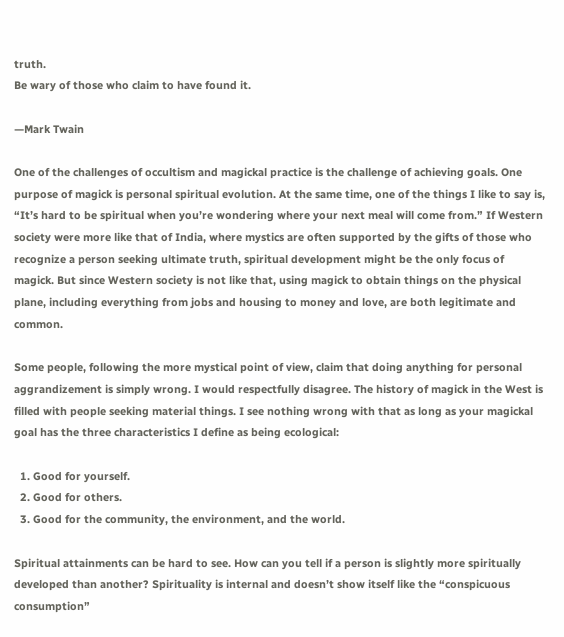truth.
Be wary of those who claim to have found it.

—Mark Twain

One of the challenges of occultism and magickal practice is the challenge of achieving goals. One purpose of magick is personal spiritual evolution. At the same time, one of the things I like to say is, “It’s hard to be spiritual when you’re wondering where your next meal will come from.” If Western society were more like that of India, where mystics are often supported by the gifts of those who recognize a person seeking ultimate truth, spiritual development might be the only focus of magick. But since Western society is not like that, using magick to obtain things on the physical plane, including everything from jobs and housing to money and love, are both legitimate and common.

Some people, following the more mystical point of view, claim that doing anything for personal aggrandizement is simply wrong. I would respectfully disagree. The history of magick in the West is filled with people seeking material things. I see nothing wrong with that as long as your magickal goal has the three characteristics I define as being ecological:

  1. Good for yourself.
  2. Good for others.
  3. Good for the community, the environment, and the world.

Spiritual attainments can be hard to see. How can you tell if a person is slightly more spiritually developed than another? Spirituality is internal and doesn’t show itself like the “conspicuous consumption”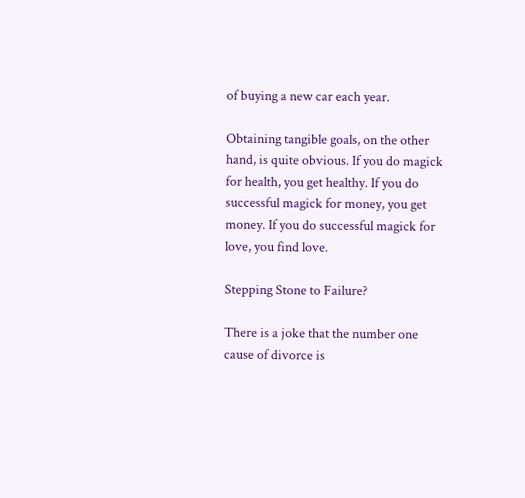of buying a new car each year.

Obtaining tangible goals, on the other hand, is quite obvious. If you do magick for health, you get healthy. If you do successful magick for money, you get money. If you do successful magick for love, you find love.

Stepping Stone to Failure?

There is a joke that the number one cause of divorce is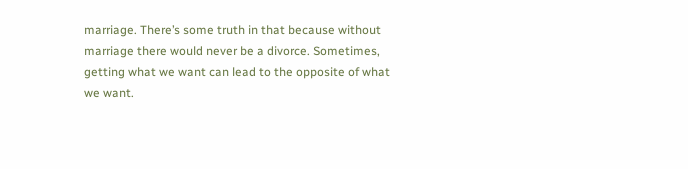marriage. There’s some truth in that because without marriage there would never be a divorce. Sometimes, getting what we want can lead to the opposite of what we want.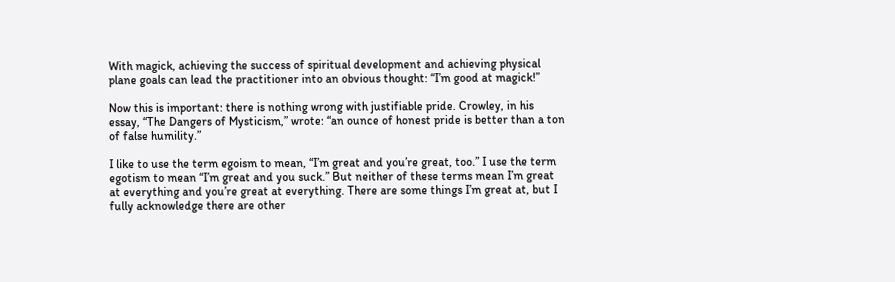With magick, achieving the success of spiritual development and achieving physical plane goals can lead the practitioner into an obvious thought: “I’m good at magick!”

Now this is important: there is nothing wrong with justifiable pride. Crowley, in his essay, “The Dangers of Mysticism,” wrote: “an ounce of honest pride is better than a ton of false humility.”

I like to use the term egoism to mean, “I’m great and you’re great, too.” I use the term egotism to mean “I’m great and you suck.” But neither of these terms mean I’m great at everything and you’re great at everything. There are some things I’m great at, but I fully acknowledge there are other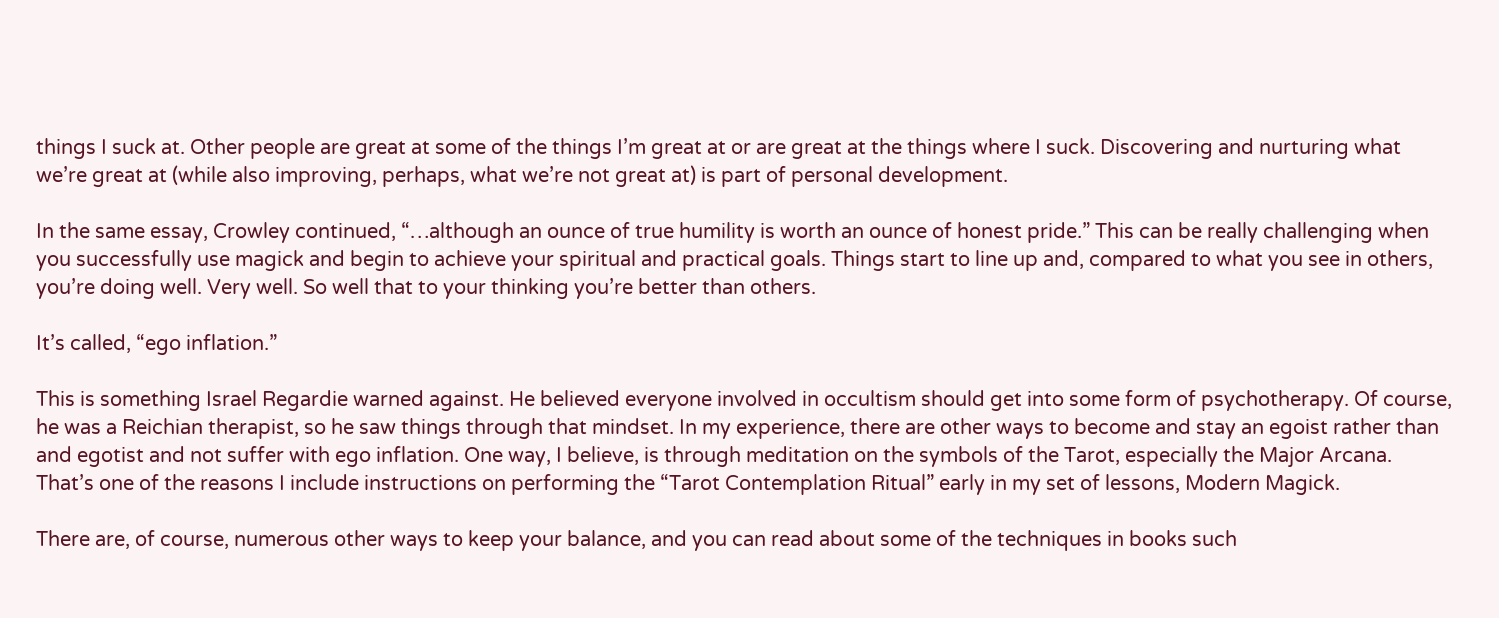things I suck at. Other people are great at some of the things I’m great at or are great at the things where I suck. Discovering and nurturing what we’re great at (while also improving, perhaps, what we’re not great at) is part of personal development.

In the same essay, Crowley continued, “…although an ounce of true humility is worth an ounce of honest pride.” This can be really challenging when you successfully use magick and begin to achieve your spiritual and practical goals. Things start to line up and, compared to what you see in others, you’re doing well. Very well. So well that to your thinking you’re better than others.

It’s called, “ego inflation.”

This is something Israel Regardie warned against. He believed everyone involved in occultism should get into some form of psychotherapy. Of course, he was a Reichian therapist, so he saw things through that mindset. In my experience, there are other ways to become and stay an egoist rather than and egotist and not suffer with ego inflation. One way, I believe, is through meditation on the symbols of the Tarot, especially the Major Arcana. That’s one of the reasons I include instructions on performing the “Tarot Contemplation Ritual” early in my set of lessons, Modern Magick.

There are, of course, numerous other ways to keep your balance, and you can read about some of the techniques in books such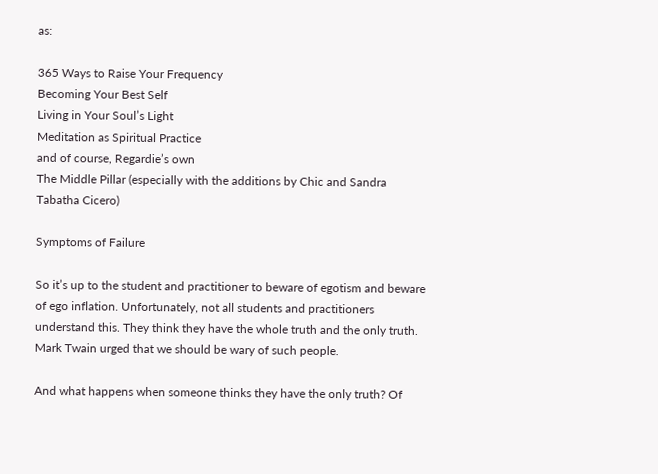as:

365 Ways to Raise Your Frequency
Becoming Your Best Self
Living in Your Soul’s Light
Meditation as Spiritual Practice
and of course, Regardie’s own
The Middle Pillar (especially with the additions by Chic and Sandra Tabatha Cicero)

Symptoms of Failure

So it’s up to the student and practitioner to beware of egotism and beware of ego inflation. Unfortunately, not all students and practitioners understand this. They think they have the whole truth and the only truth. Mark Twain urged that we should be wary of such people.

And what happens when someone thinks they have the only truth? Of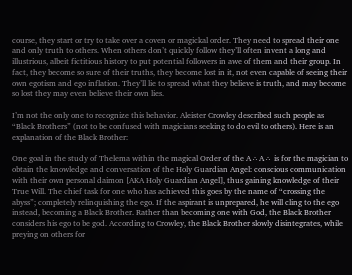course, they start or try to take over a coven or magickal order. They need to spread their one and only truth to others. When others don’t quickly follow they’ll often invent a long and illustrious, albeit fictitious history to put potential followers in awe of them and their group. In fact, they become so sure of their truths, they become lost in it, not even capable of seeing their own egotism and ego inflation. They’ll lie to spread what they believe is truth, and may become so lost they may even believe their own lies.

I’m not the only one to recognize this behavior. Aleister Crowley described such people as “Black Brothers” (not to be confused with magicians seeking to do evil to others). Here is an explanation of the Black Brother:

One goal in the study of Thelema within the magical Order of the A∴A∴ is for the magician to obtain the knowledge and conversation of the Holy Guardian Angel: conscious communication with their own personal daimon [AKA Holy Guardian Angel], thus gaining knowledge of their True Will. The chief task for one who has achieved this goes by the name of “crossing the abyss”; completely relinquishing the ego. If the aspirant is unprepared, he will cling to the ego instead, becoming a Black Brother. Rather than becoming one with God, the Black Brother considers his ego to be god. According to Crowley, the Black Brother slowly disintegrates, while preying on others for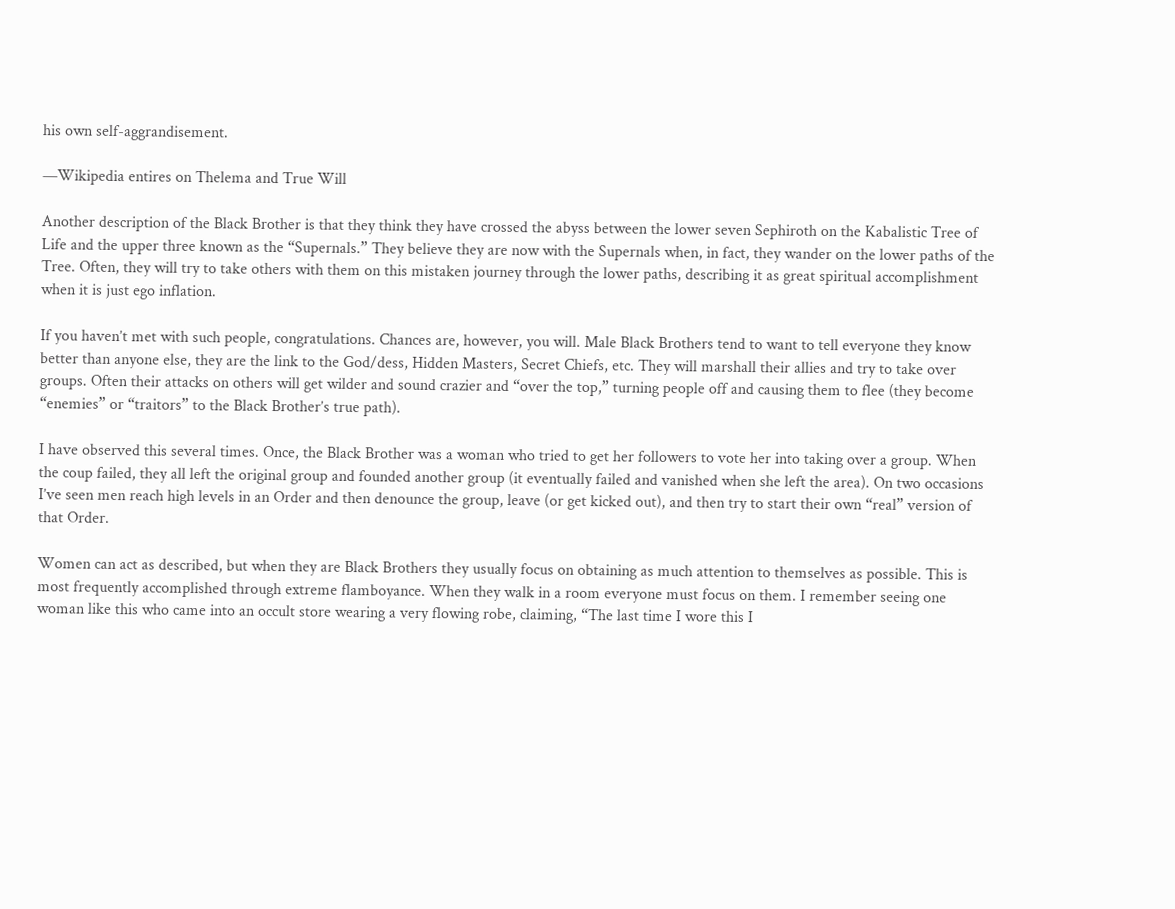his own self-aggrandisement.

—Wikipedia entires on Thelema and True Will

Another description of the Black Brother is that they think they have crossed the abyss between the lower seven Sephiroth on the Kabalistic Tree of Life and the upper three known as the “Supernals.” They believe they are now with the Supernals when, in fact, they wander on the lower paths of the Tree. Often, they will try to take others with them on this mistaken journey through the lower paths, describing it as great spiritual accomplishment when it is just ego inflation.

If you haven’t met with such people, congratulations. Chances are, however, you will. Male Black Brothers tend to want to tell everyone they know better than anyone else, they are the link to the God/dess, Hidden Masters, Secret Chiefs, etc. They will marshall their allies and try to take over groups. Often their attacks on others will get wilder and sound crazier and “over the top,” turning people off and causing them to flee (they become “enemies” or “traitors” to the Black Brother’s true path).

I have observed this several times. Once, the Black Brother was a woman who tried to get her followers to vote her into taking over a group. When the coup failed, they all left the original group and founded another group (it eventually failed and vanished when she left the area). On two occasions I’ve seen men reach high levels in an Order and then denounce the group, leave (or get kicked out), and then try to start their own “real” version of that Order.

Women can act as described, but when they are Black Brothers they usually focus on obtaining as much attention to themselves as possible. This is most frequently accomplished through extreme flamboyance. When they walk in a room everyone must focus on them. I remember seeing one woman like this who came into an occult store wearing a very flowing robe, claiming, “The last time I wore this I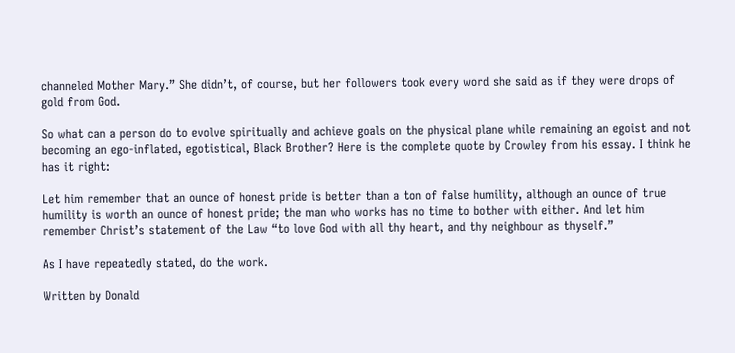channeled Mother Mary.” She didn’t, of course, but her followers took every word she said as if they were drops of gold from God.

So what can a person do to evolve spiritually and achieve goals on the physical plane while remaining an egoist and not becoming an ego-inflated, egotistical, Black Brother? Here is the complete quote by Crowley from his essay. I think he has it right:

Let him remember that an ounce of honest pride is better than a ton of false humility, although an ounce of true humility is worth an ounce of honest pride; the man who works has no time to bother with either. And let him remember Christ’s statement of the Law “to love God with all thy heart, and thy neighbour as thyself.”

As I have repeatedly stated, do the work.

Written by Donald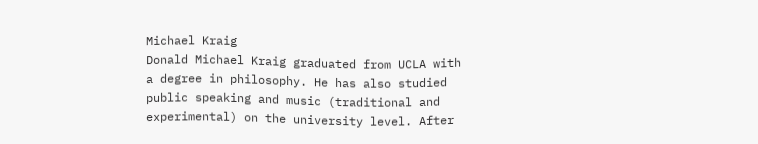Michael Kraig
Donald Michael Kraig graduated from UCLA with a degree in philosophy. He has also studied public speaking and music (traditional and experimental) on the university level. After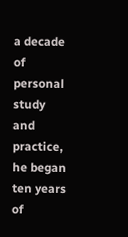a decade of personal study and practice, he began ten years of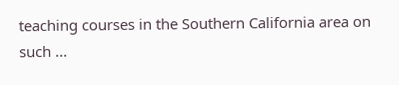teaching courses in the Southern California area on such ...